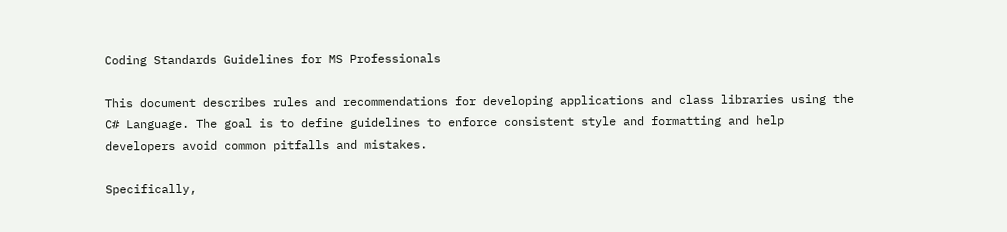Coding Standards Guidelines for MS Professionals

This document describes rules and recommendations for developing applications and class libraries using the C# Language. The goal is to define guidelines to enforce consistent style and formatting and help developers avoid common pitfalls and mistakes.

Specifically,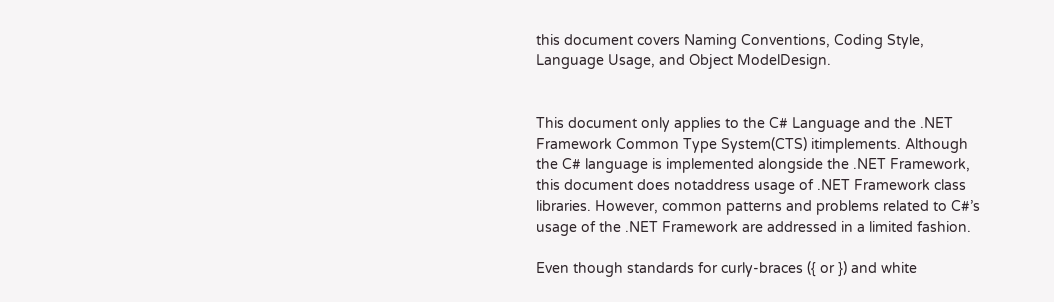this document covers Naming Conventions, Coding Style, Language Usage, and Object ModelDesign.


This document only applies to the C# Language and the .NET Framework Common Type System(CTS) itimplements. Although the C# language is implemented alongside the .NET Framework, this document does notaddress usage of .NET Framework class libraries. However, common patterns and problems related to C#’s usage of the .NET Framework are addressed in a limited fashion.

Even though standards for curly-braces ({ or }) and white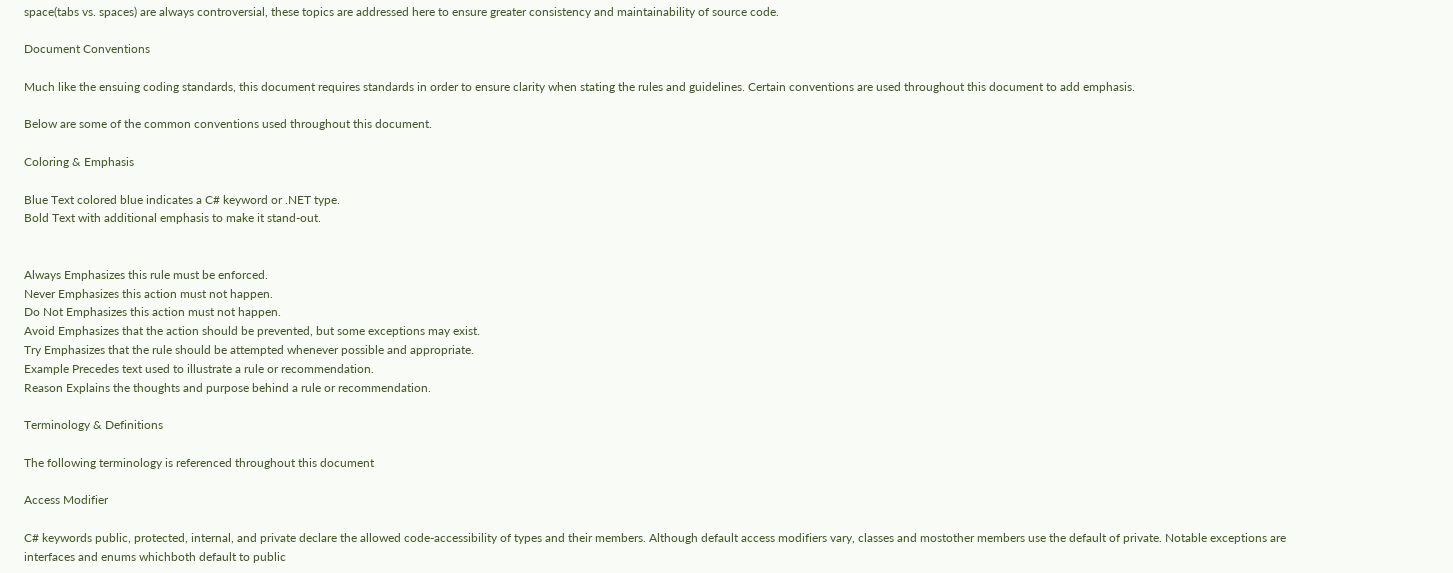space(tabs vs. spaces) are always controversial, these topics are addressed here to ensure greater consistency and maintainability of source code.

Document Conventions

Much like the ensuing coding standards, this document requires standards in order to ensure clarity when stating the rules and guidelines. Certain conventions are used throughout this document to add emphasis.

Below are some of the common conventions used throughout this document.

Coloring & Emphasis

Blue Text colored blue indicates a C# keyword or .NET type.
Bold Text with additional emphasis to make it stand-out.


Always Emphasizes this rule must be enforced.
Never Emphasizes this action must not happen.
Do Not Emphasizes this action must not happen.
Avoid Emphasizes that the action should be prevented, but some exceptions may exist.
Try Emphasizes that the rule should be attempted whenever possible and appropriate.
Example Precedes text used to illustrate a rule or recommendation.
Reason Explains the thoughts and purpose behind a rule or recommendation.

Terminology & Definitions

The following terminology is referenced throughout this document

Access Modifier

C# keywords public, protected, internal, and private declare the allowed code-accessibility of types and their members. Although default access modifiers vary, classes and mostother members use the default of private. Notable exceptions are interfaces and enums whichboth default to public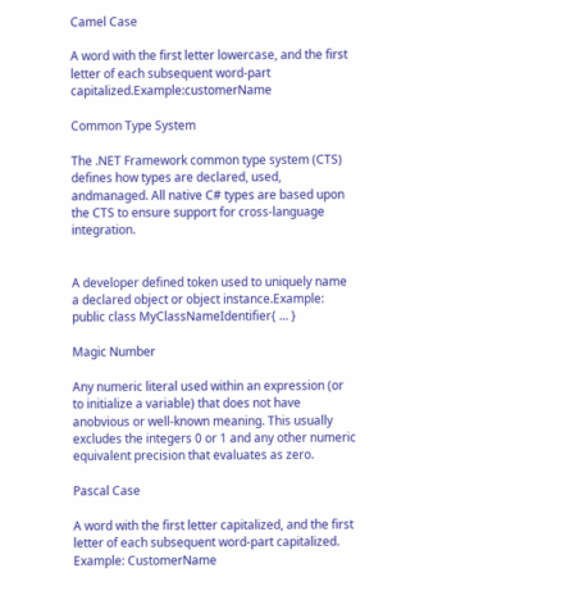Camel Case

A word with the first letter lowercase, and the first letter of each subsequent word-part capitalized.Example:customerName

Common Type System

The .NET Framework common type system (CTS) defines how types are declared, used, andmanaged. All native C# types are based upon the CTS to ensure support for cross-language integration.


A developer defined token used to uniquely name a declared object or object instance.Example: public class MyClassNameIdentifier{ … }

Magic Number

Any numeric literal used within an expression (or to initialize a variable) that does not have anobvious or well-known meaning. This usually excludes the integers 0 or 1 and any other numeric equivalent precision that evaluates as zero.

Pascal Case

A word with the first letter capitalized, and the first letter of each subsequent word-part capitalized. Example: CustomerName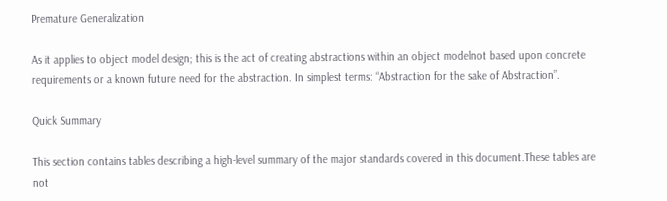Premature Generalization

As it applies to object model design; this is the act of creating abstractions within an object modelnot based upon concrete requirements or a known future need for the abstraction. In simplest terms: “Abstraction for the sake of Abstraction”.

Quick Summary

This section contains tables describing a high-level summary of the major standards covered in this document.These tables are not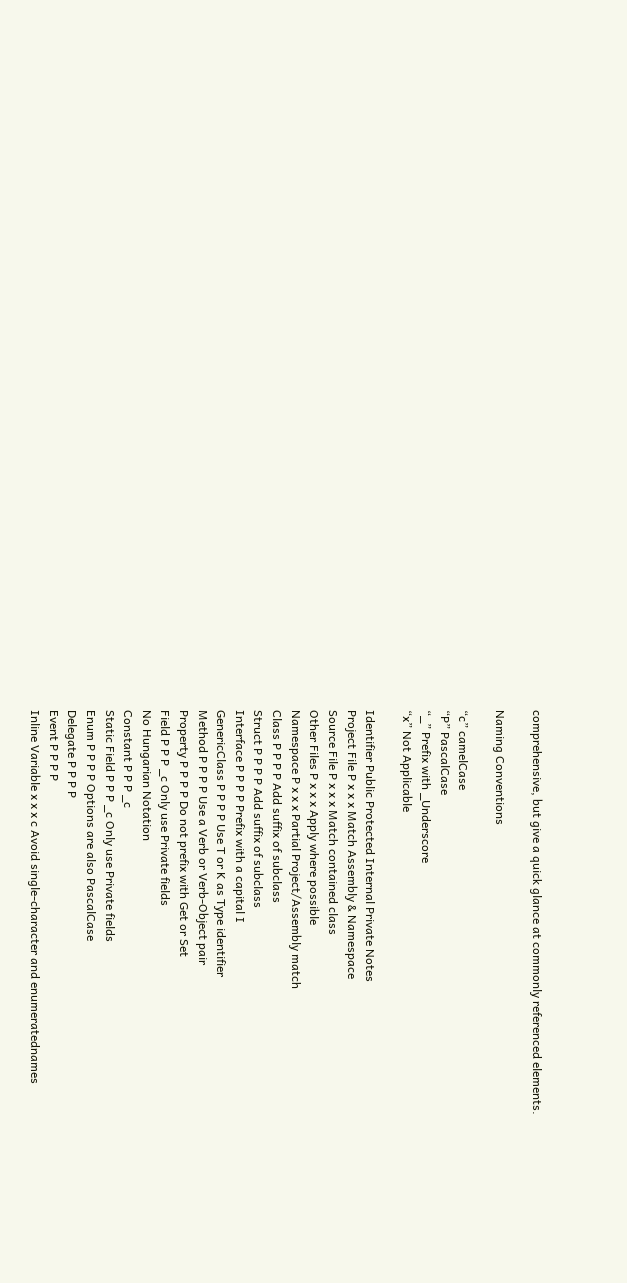comprehensive, but give a quick glance at commonly referenced elements.

Naming Conventions

“c” camelCase
“P” PascalCase
“_” Prefix with _Underscore
“x” Not Applicable

Identifier Public Protected Internal Private Notes
Project File P x x x Match Assembly & Namespace
Source File P x x x Match contained class
Other Files P x x x Apply where possible
Namespace P x x x Partial Project/Assembly match
Class P P P P Add suffix of subclass
Struct P P P P Add suffix of subclass
Interface P P P P Prefix with a capital I
GenericClass P P P P Use T or K as Type identifier
Method P P P P Use a Verb or Verb-Object pair
Property P P P P Do not prefix with Get or Set
Field P P P _c Only use Private fields
No Hungarian Notation
Constant P P P _c
Static Field P P P _c Only use Private fields
Enum P P P P Options are also PascalCase
Delegate P P P P
Event P P P P
Inline Variable x x x c Avoid single-character and enumeratednames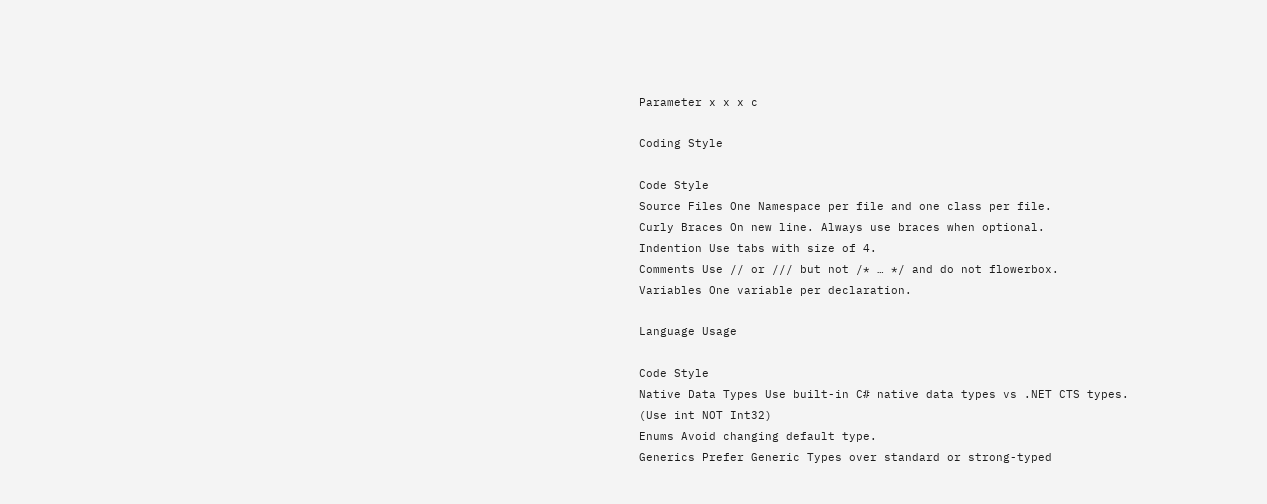Parameter x x x c

Coding Style

Code Style
Source Files One Namespace per file and one class per file.
Curly Braces On new line. Always use braces when optional.
Indention Use tabs with size of 4.
Comments Use // or /// but not /* … */ and do not flowerbox.
Variables One variable per declaration.

Language Usage

Code Style
Native Data Types Use built-in C# native data types vs .NET CTS types.
(Use int NOT Int32)
Enums Avoid changing default type.
Generics Prefer Generic Types over standard or strong-typed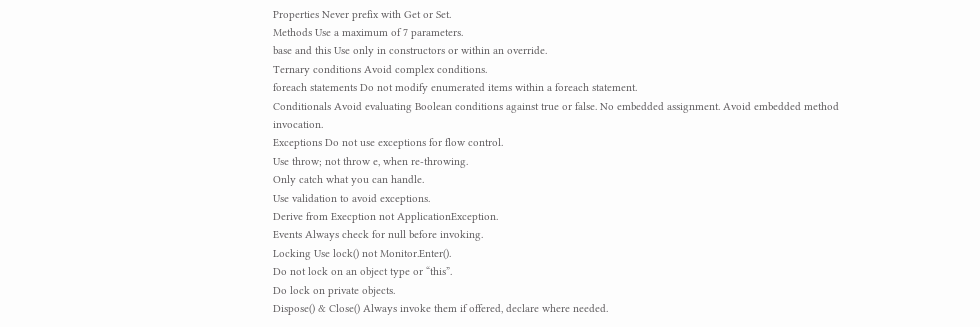Properties Never prefix with Get or Set.
Methods Use a maximum of 7 parameters.
base and this Use only in constructors or within an override.
Ternary conditions Avoid complex conditions.
foreach statements Do not modify enumerated items within a foreach statement.
Conditionals Avoid evaluating Boolean conditions against true or false. No embedded assignment. Avoid embedded method invocation.
Exceptions Do not use exceptions for flow control.
Use throw; not throw e, when re-throwing.
Only catch what you can handle.
Use validation to avoid exceptions.
Derive from Execption not ApplicationException.
Events Always check for null before invoking.
Locking Use lock() not Monitor.Enter().
Do not lock on an object type or “this”.
Do lock on private objects.
Dispose() & Close() Always invoke them if offered, declare where needed.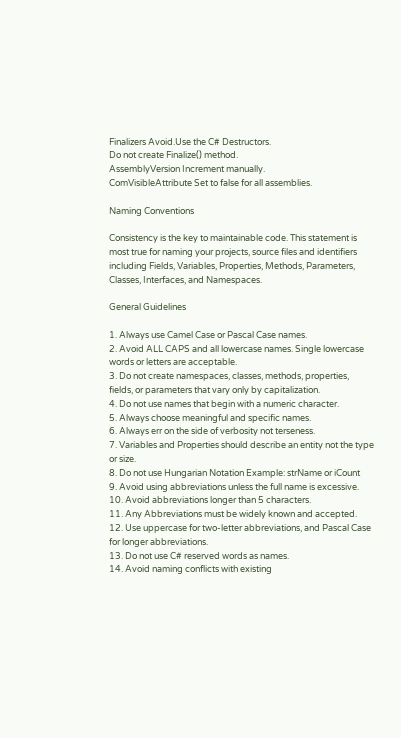Finalizers Avoid.Use the C# Destructors.
Do not create Finalize() method.
AssemblyVersion Increment manually.
ComVisibleAttribute Set to false for all assemblies.

Naming Conventions

Consistency is the key to maintainable code. This statement is most true for naming your projects, source files and identifiers including Fields, Variables, Properties, Methods, Parameters, Classes, Interfaces, and Namespaces.

General Guidelines

1. Always use Camel Case or Pascal Case names.
2. Avoid ALL CAPS and all lowercase names. Single lowercase words or letters are acceptable.
3. Do not create namespaces, classes, methods, properties, fields, or parameters that vary only by capitalization.
4. Do not use names that begin with a numeric character.
5. Always choose meaningful and specific names.
6. Always err on the side of verbosity not terseness.
7. Variables and Properties should describe an entity not the type or size.
8. Do not use Hungarian Notation Example: strName or iCount
9. Avoid using abbreviations unless the full name is excessive.
10. Avoid abbreviations longer than 5 characters.
11. Any Abbreviations must be widely known and accepted.
12. Use uppercase for two-letter abbreviations, and Pascal Case for longer abbreviations.
13. Do not use C# reserved words as names.
14. Avoid naming conflicts with existing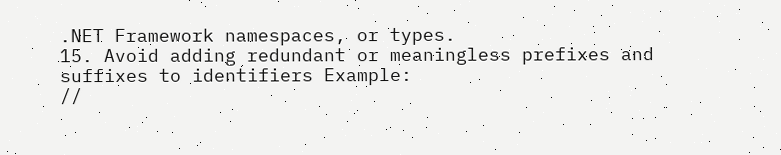.NET Framework namespaces, or types.
15. Avoid adding redundant or meaningless prefixes and suffixes to identifiers Example:
//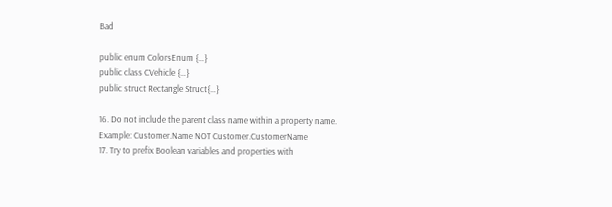Bad

public enum ColorsEnum {…}
public class CVehicle {…}
public struct Rectangle Struct{…}

16. Do not include the parent class name within a property name.
Example: Customer.Name NOT Customer.CustomerName
17. Try to prefix Boolean variables and properties with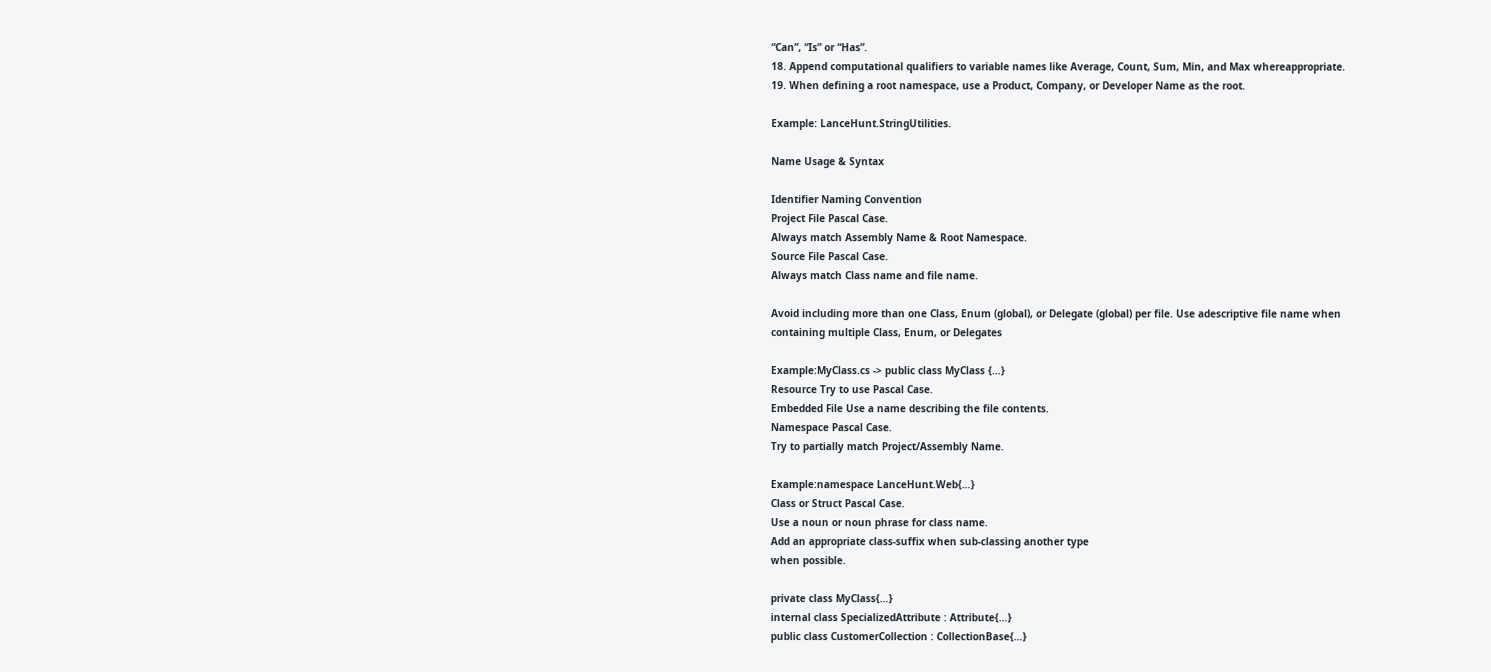“Can”, “Is” or “Has”.
18. Append computational qualifiers to variable names like Average, Count, Sum, Min, and Max whereappropriate.
19. When defining a root namespace, use a Product, Company, or Developer Name as the root.

Example: LanceHunt.StringUtilities.

Name Usage & Syntax

Identifier Naming Convention
Project File Pascal Case.
Always match Assembly Name & Root Namespace.
Source File Pascal Case.
Always match Class name and file name.

Avoid including more than one Class, Enum (global), or Delegate (global) per file. Use adescriptive file name when containing multiple Class, Enum, or Delegates

Example:MyClass.cs -> public class MyClass {…}
Resource Try to use Pascal Case.
Embedded File Use a name describing the file contents.
Namespace Pascal Case.
Try to partially match Project/Assembly Name.

Example:namespace LanceHunt.Web{…}
Class or Struct Pascal Case.
Use a noun or noun phrase for class name.
Add an appropriate class-suffix when sub-classing another type
when possible.

private class MyClass{…}
internal class SpecializedAttribute : Attribute{…}
public class CustomerCollection : CollectionBase{…}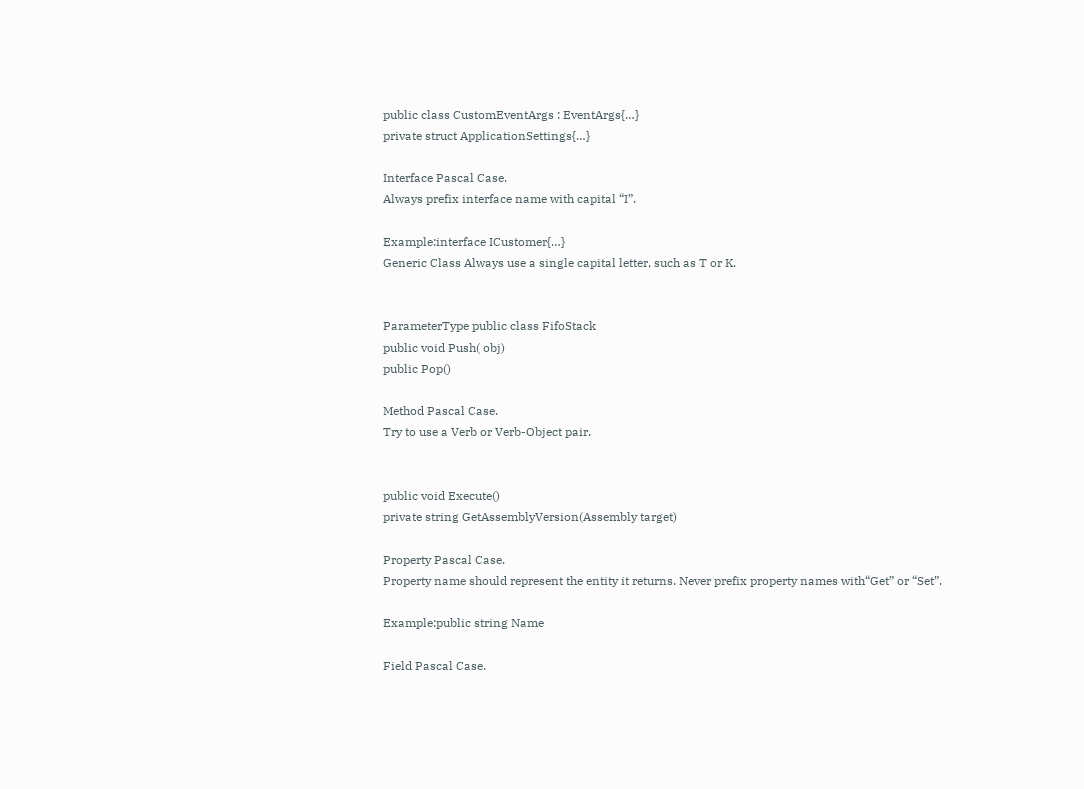public class CustomEventArgs : EventArgs{…}
private struct ApplicationSettings{…}

Interface Pascal Case.
Always prefix interface name with capital “I”.

Example:interface ICustomer{…}
Generic Class Always use a single capital letter, such as T or K.


ParameterType public class FifoStack
public void Push( obj)
public Pop()

Method Pascal Case.
Try to use a Verb or Verb-Object pair.


public void Execute()
private string GetAssemblyVersion(Assembly target)

Property Pascal Case.
Property name should represent the entity it returns. Never prefix property names with“Get” or “Set”.

Example:public string Name

Field Pascal Case.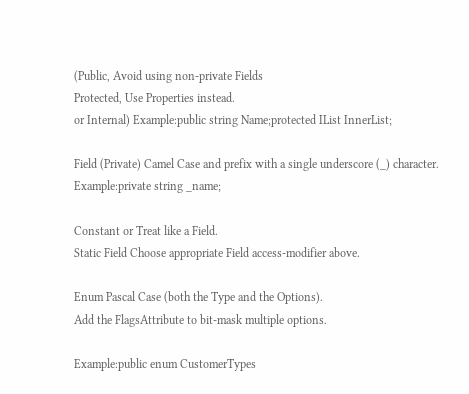(Public, Avoid using non-private Fields
Protected, Use Properties instead.
or Internal) Example:public string Name;protected IList InnerList;

Field (Private) Camel Case and prefix with a single underscore (_) character.
Example:private string _name;

Constant or Treat like a Field.
Static Field Choose appropriate Field access-modifier above.

Enum Pascal Case (both the Type and the Options).
Add the FlagsAttribute to bit-mask multiple options.

Example:public enum CustomerTypes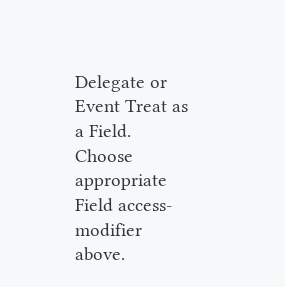Delegate or Event Treat as a Field.
Choose appropriate Field access-modifier above.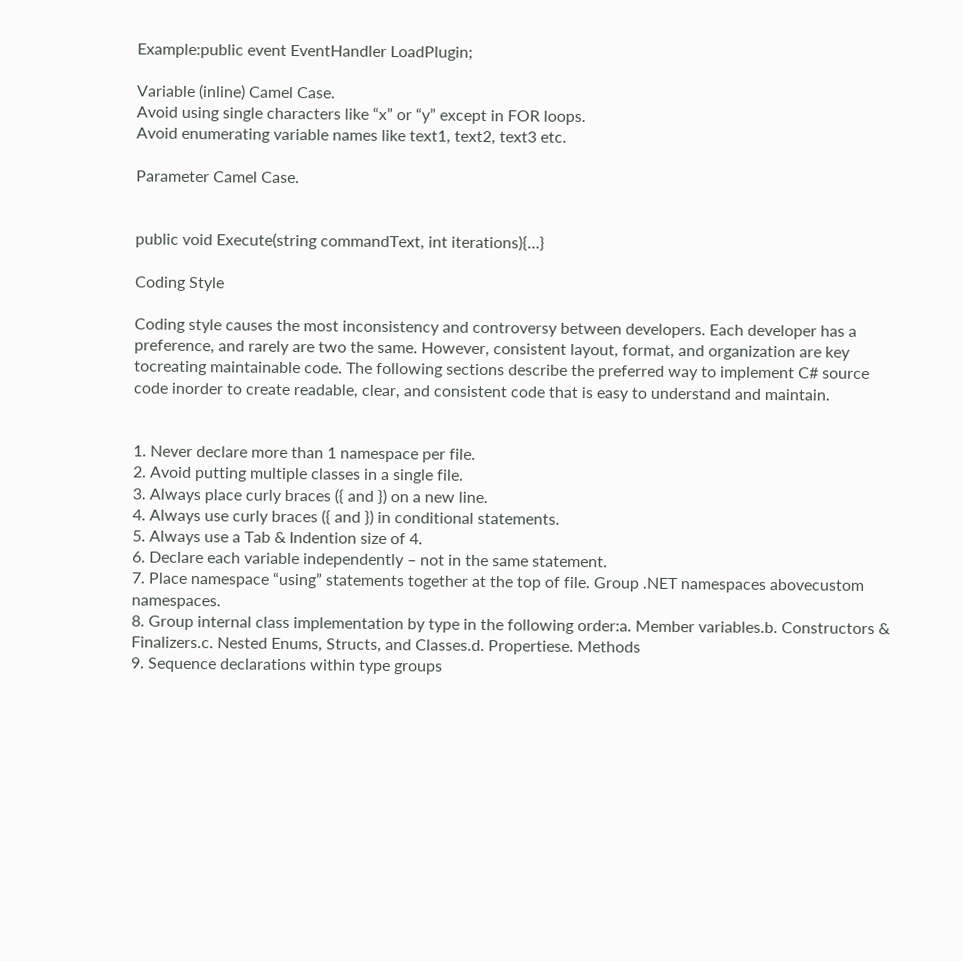Example:public event EventHandler LoadPlugin;

Variable (inline) Camel Case.
Avoid using single characters like “x” or “y” except in FOR loops.
Avoid enumerating variable names like text1, text2, text3 etc.

Parameter Camel Case.


public void Execute(string commandText, int iterations){…}

Coding Style

Coding style causes the most inconsistency and controversy between developers. Each developer has a preference, and rarely are two the same. However, consistent layout, format, and organization are key tocreating maintainable code. The following sections describe the preferred way to implement C# source code inorder to create readable, clear, and consistent code that is easy to understand and maintain.


1. Never declare more than 1 namespace per file.
2. Avoid putting multiple classes in a single file.
3. Always place curly braces ({ and }) on a new line.
4. Always use curly braces ({ and }) in conditional statements.
5. Always use a Tab & Indention size of 4.
6. Declare each variable independently – not in the same statement.
7. Place namespace “using” statements together at the top of file. Group .NET namespaces abovecustom namespaces.
8. Group internal class implementation by type in the following order:a. Member variables.b. Constructors & Finalizers.c. Nested Enums, Structs, and Classes.d. Propertiese. Methods
9. Sequence declarations within type groups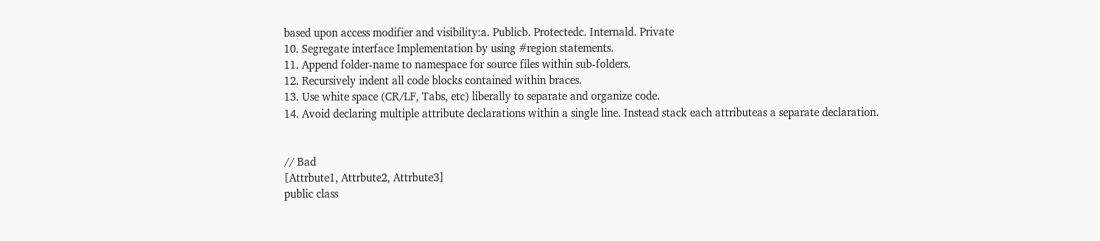based upon access modifier and visibility:a. Publicb. Protectedc. Internald. Private
10. Segregate interface Implementation by using #region statements.
11. Append folder-name to namespace for source files within sub-folders.
12. Recursively indent all code blocks contained within braces.
13. Use white space (CR/LF, Tabs, etc) liberally to separate and organize code.
14. Avoid declaring multiple attribute declarations within a single line. Instead stack each attributeas a separate declaration.


// Bad
[Attrbute1, Attrbute2, Attrbute3]
public class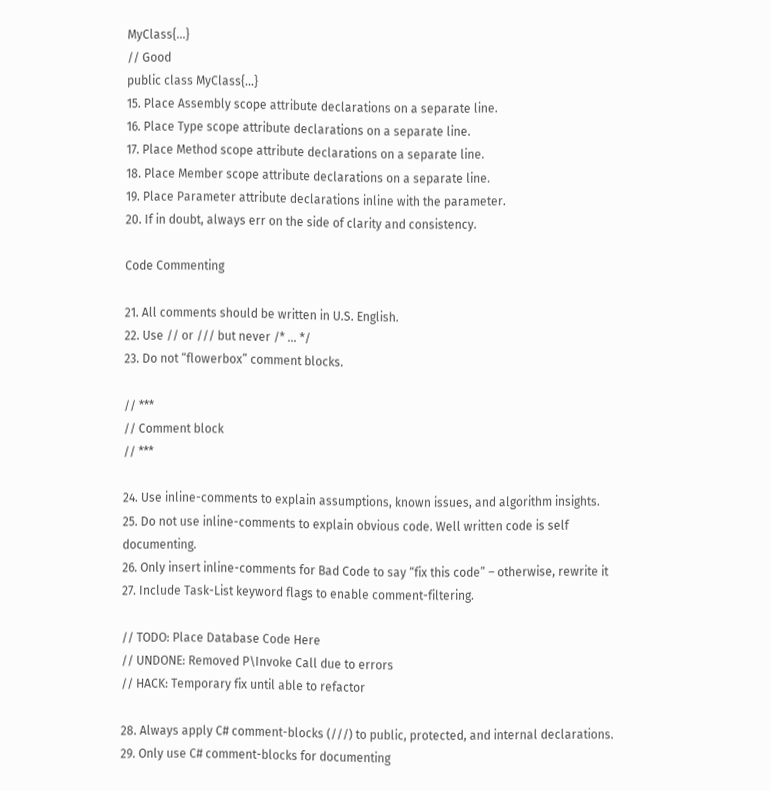MyClass{…}
// Good
public class MyClass{…}
15. Place Assembly scope attribute declarations on a separate line.
16. Place Type scope attribute declarations on a separate line.
17. Place Method scope attribute declarations on a separate line.
18. Place Member scope attribute declarations on a separate line.
19. Place Parameter attribute declarations inline with the parameter.
20. If in doubt, always err on the side of clarity and consistency.

Code Commenting

21. All comments should be written in U.S. English.
22. Use // or /// but never /* … */
23. Do not “flowerbox” comment blocks.

// ***
// Comment block
// ***

24. Use inline-comments to explain assumptions, known issues, and algorithm insights.
25. Do not use inline-comments to explain obvious code. Well written code is self documenting.
26. Only insert inline-comments for Bad Code to say “fix this code” – otherwise, rewrite it
27. Include Task-List keyword flags to enable comment-filtering.

// TODO: Place Database Code Here
// UNDONE: Removed P\Invoke Call due to errors
// HACK: Temporary fix until able to refactor

28. Always apply C# comment-blocks (///) to public, protected, and internal declarations.
29. Only use C# comment-blocks for documenting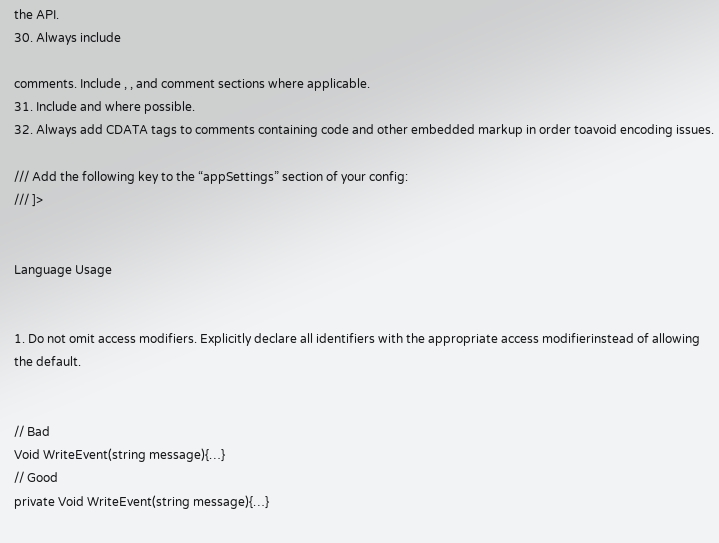the API.
30. Always include

comments. Include , , and comment sections where applicable.
31. Include and where possible.
32. Always add CDATA tags to comments containing code and other embedded markup in order toavoid encoding issues.

/// Add the following key to the “appSettings” section of your config:
/// ]>


Language Usage


1. Do not omit access modifiers. Explicitly declare all identifiers with the appropriate access modifierinstead of allowing the default.


// Bad
Void WriteEvent(string message){…}
// Good
private Void WriteEvent(string message){…}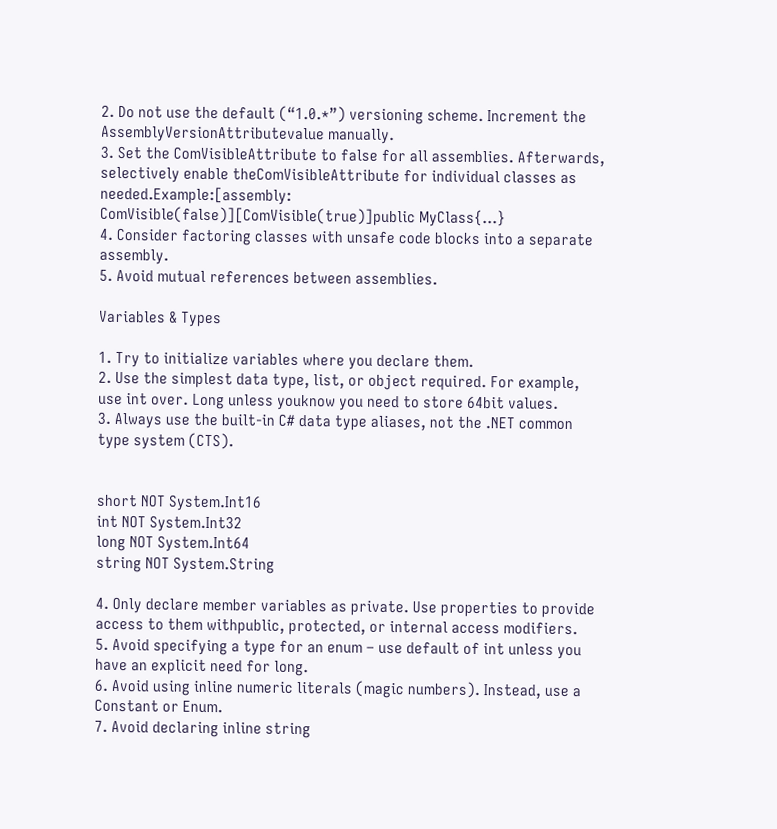2. Do not use the default (“1.0.*”) versioning scheme. Increment the AssemblyVersionAttributevalue manually.
3. Set the ComVisibleAttribute to false for all assemblies. Afterwards, selectively enable theComVisibleAttribute for individual classes as needed.Example:[assembly: ComVisible(false)][ComVisible(true)]public MyClass{…}
4. Consider factoring classes with unsafe code blocks into a separate assembly.
5. Avoid mutual references between assemblies.

Variables & Types

1. Try to initialize variables where you declare them.
2. Use the simplest data type, list, or object required. For example, use int over. Long unless youknow you need to store 64bit values.
3. Always use the built-in C# data type aliases, not the .NET common type system (CTS).


short NOT System.Int16
int NOT System.Int32
long NOT System.Int64
string NOT System.String

4. Only declare member variables as private. Use properties to provide access to them withpublic, protected, or internal access modifiers.
5. Avoid specifying a type for an enum – use default of int unless you have an explicit need for long.
6. Avoid using inline numeric literals (magic numbers). Instead, use a Constant or Enum.
7. Avoid declaring inline string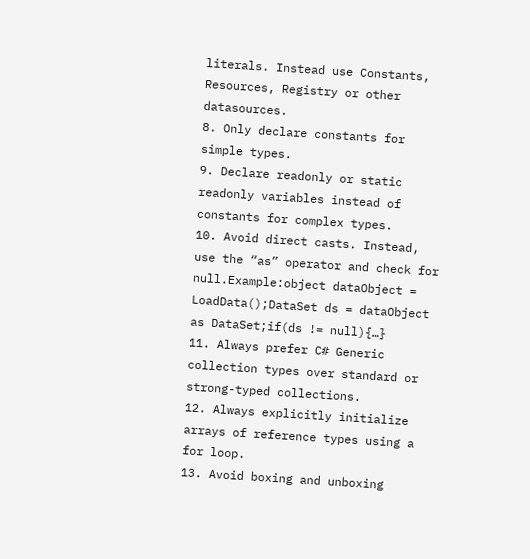literals. Instead use Constants, Resources, Registry or other datasources.
8. Only declare constants for simple types.
9. Declare readonly or static readonly variables instead of constants for complex types.
10. Avoid direct casts. Instead, use the “as” operator and check for null.Example:object dataObject = LoadData();DataSet ds = dataObject as DataSet;if(ds != null){…}
11. Always prefer C# Generic collection types over standard or strong-typed collections.
12. Always explicitly initialize arrays of reference types using a for loop.
13. Avoid boxing and unboxing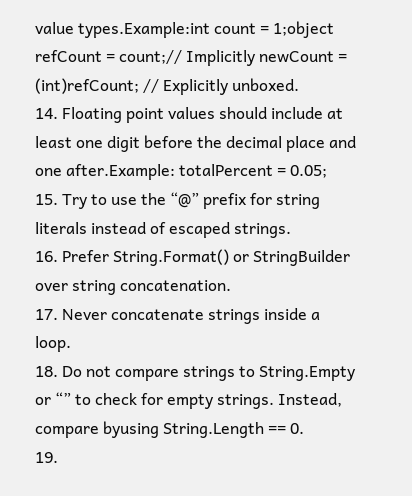value types.Example:int count = 1;object refCount = count;// Implicitly newCount = (int)refCount; // Explicitly unboxed.
14. Floating point values should include at least one digit before the decimal place and one after.Example: totalPercent = 0.05;
15. Try to use the “@” prefix for string literals instead of escaped strings.
16. Prefer String.Format() or StringBuilder over string concatenation.
17. Never concatenate strings inside a loop.
18. Do not compare strings to String.Empty or “” to check for empty strings. Instead, compare byusing String.Length == 0.
19.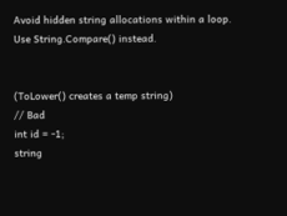Avoid hidden string allocations within a loop. Use String.Compare() instead.


(ToLower() creates a temp string)
// Bad
int id = -1;
string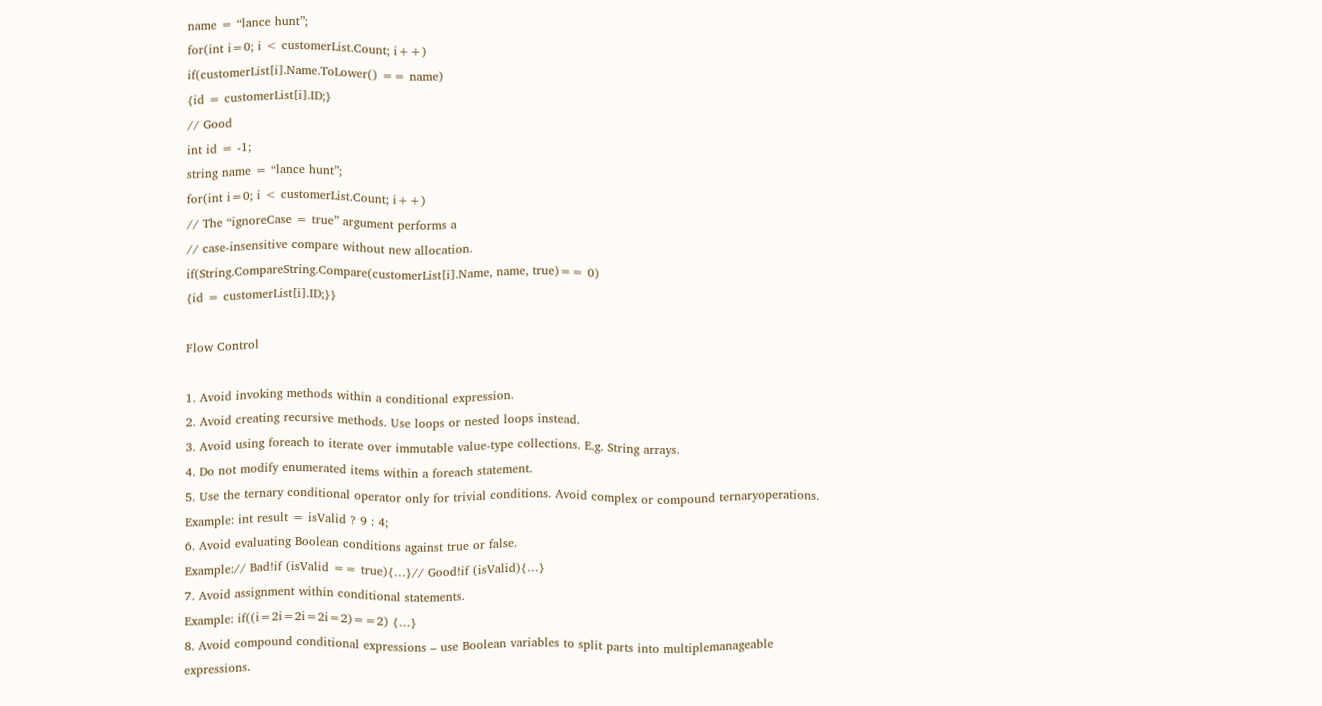name = “lance hunt”;
for(int i=0; i < customerList.Count; i++)
if(customerList[i].Name.ToLower() == name)
{id = customerList[i].ID;}
// Good
int id = -1;
string name = “lance hunt”;
for(int i=0; i < customerList.Count; i++)
// The “ignoreCase = true” argument performs a
// case-insensitive compare without new allocation.
if(String.CompareString.Compare(customerList[i].Name, name, true)== 0)
{id = customerList[i].ID;}}

Flow Control

1. Avoid invoking methods within a conditional expression.
2. Avoid creating recursive methods. Use loops or nested loops instead.
3. Avoid using foreach to iterate over immutable value-type collections. E.g. String arrays.
4. Do not modify enumerated items within a foreach statement.
5. Use the ternary conditional operator only for trivial conditions. Avoid complex or compound ternaryoperations.
Example: int result = isValid ? 9 : 4;
6. Avoid evaluating Boolean conditions against true or false.
Example:// Bad!if (isValid == true){…}// Good!if (isValid){…}
7. Avoid assignment within conditional statements.
Example: if((i=2i=2i=2i=2)==2) {…}
8. Avoid compound conditional expressions – use Boolean variables to split parts into multiplemanageable expressions.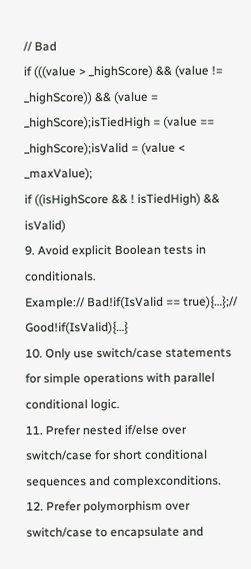// Bad
if (((value > _highScore) && (value != _highScore)) && (value = _highScore);isTiedHigh = (value == _highScore);isValid = (value < _maxValue);
if ((isHighScore && ! isTiedHigh) && isValid)
9. Avoid explicit Boolean tests in conditionals.
Example:// Bad!if(IsValid == true){…};// Good!if(IsValid){…}
10. Only use switch/case statements for simple operations with parallel conditional logic.
11. Prefer nested if/else over switch/case for short conditional sequences and complexconditions.
12. Prefer polymorphism over switch/case to encapsulate and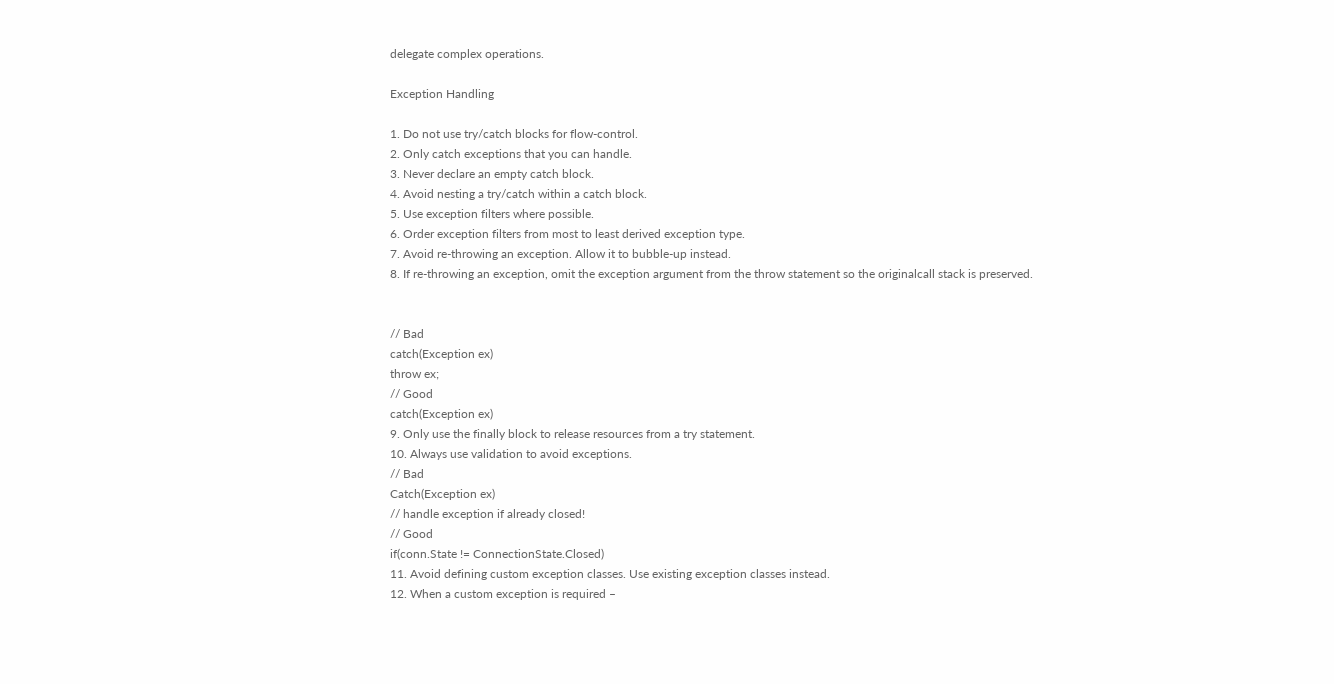delegate complex operations.

Exception Handling

1. Do not use try/catch blocks for flow-control.
2. Only catch exceptions that you can handle.
3. Never declare an empty catch block.
4. Avoid nesting a try/catch within a catch block.
5. Use exception filters where possible.
6. Order exception filters from most to least derived exception type.
7. Avoid re-throwing an exception. Allow it to bubble-up instead.
8. If re-throwing an exception, omit the exception argument from the throw statement so the originalcall stack is preserved.


// Bad
catch(Exception ex)
throw ex;
// Good
catch(Exception ex)
9. Only use the finally block to release resources from a try statement.
10. Always use validation to avoid exceptions.
// Bad
Catch(Exception ex)
// handle exception if already closed!
// Good
if(conn.State != ConnectionState.Closed)
11. Avoid defining custom exception classes. Use existing exception classes instead.
12. When a custom exception is required –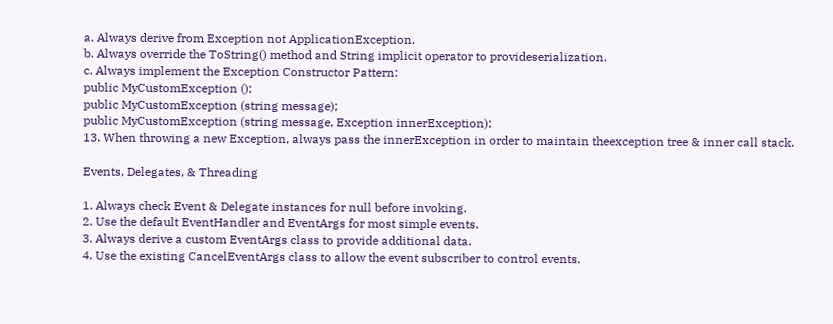a. Always derive from Exception not ApplicationException.
b. Always override the ToString() method and String implicit operator to provideserialization.
c. Always implement the Exception Constructor Pattern:
public MyCustomException ();
public MyCustomException (string message);
public MyCustomException (string message, Exception innerException);
13. When throwing a new Exception, always pass the innerException in order to maintain theexception tree & inner call stack.

Events, Delegates, & Threading

1. Always check Event & Delegate instances for null before invoking.
2. Use the default EventHandler and EventArgs for most simple events.
3. Always derive a custom EventArgs class to provide additional data.
4. Use the existing CancelEventArgs class to allow the event subscriber to control events.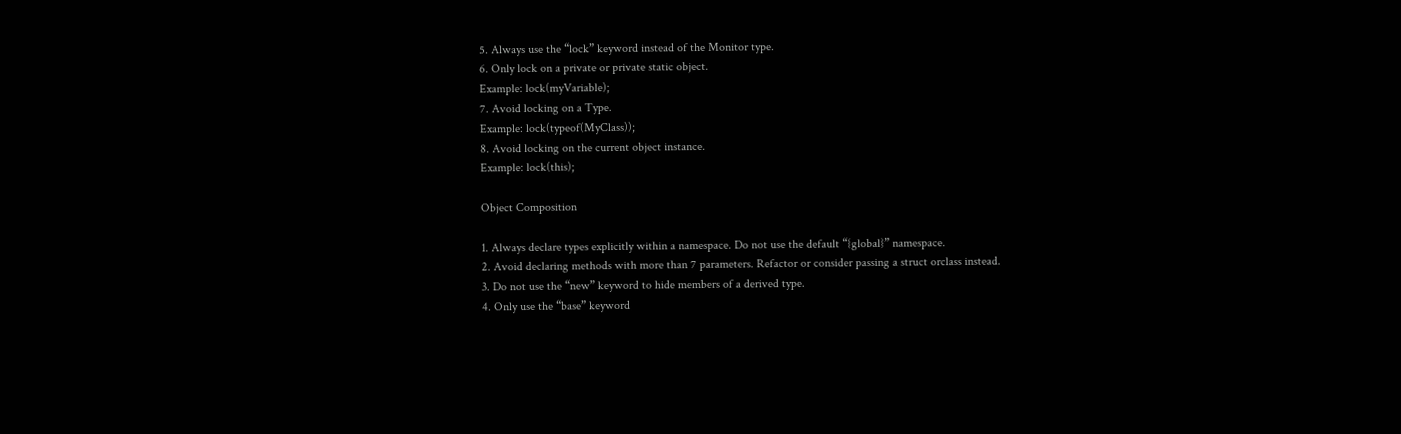5. Always use the “lock” keyword instead of the Monitor type.
6. Only lock on a private or private static object.
Example: lock(myVariable);
7. Avoid locking on a Type.
Example: lock(typeof(MyClass));
8. Avoid locking on the current object instance.
Example: lock(this);

Object Composition

1. Always declare types explicitly within a namespace. Do not use the default “{global}” namespace.
2. Avoid declaring methods with more than 7 parameters. Refactor or consider passing a struct orclass instead.
3. Do not use the “new” keyword to hide members of a derived type.
4. Only use the “base” keyword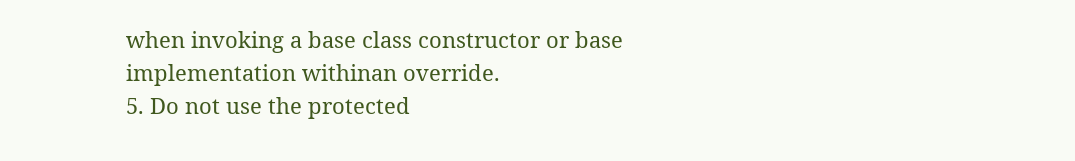when invoking a base class constructor or base implementation withinan override.
5. Do not use the protected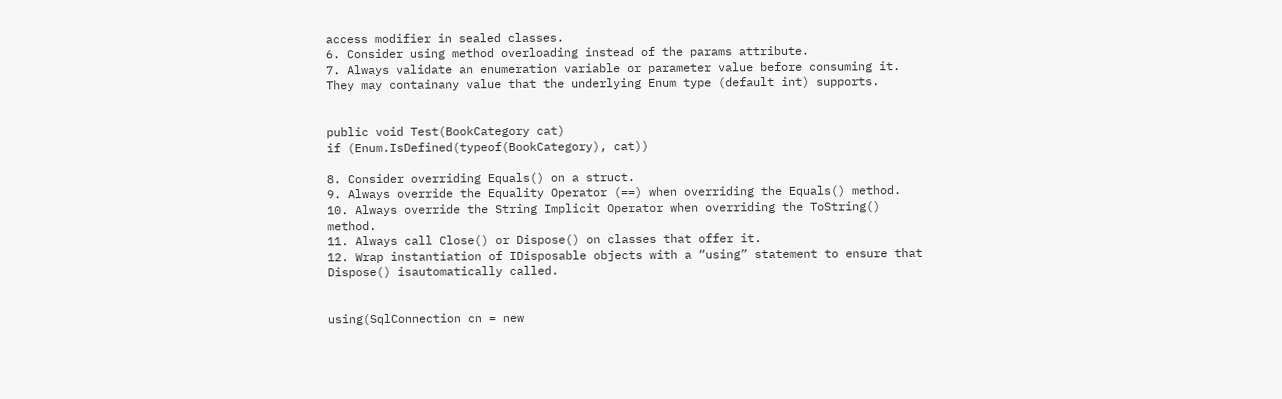access modifier in sealed classes.
6. Consider using method overloading instead of the params attribute.
7. Always validate an enumeration variable or parameter value before consuming it. They may containany value that the underlying Enum type (default int) supports.


public void Test(BookCategory cat)
if (Enum.IsDefined(typeof(BookCategory), cat))

8. Consider overriding Equals() on a struct.
9. Always override the Equality Operator (==) when overriding the Equals() method.
10. Always override the String Implicit Operator when overriding the ToString() method.
11. Always call Close() or Dispose() on classes that offer it.
12. Wrap instantiation of IDisposable objects with a “using” statement to ensure that Dispose() isautomatically called.


using(SqlConnection cn = new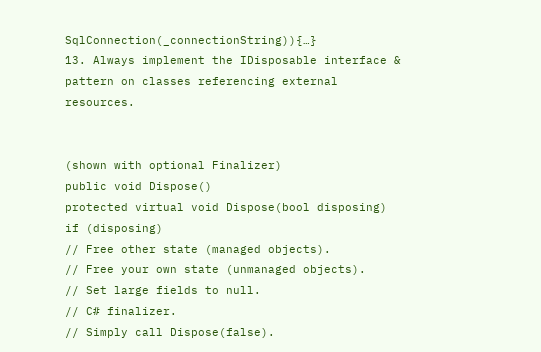SqlConnection(_connectionString)){…}
13. Always implement the IDisposable interface & pattern on classes referencing external resources.


(shown with optional Finalizer)
public void Dispose()
protected virtual void Dispose(bool disposing)
if (disposing)
// Free other state (managed objects).
// Free your own state (unmanaged objects).
// Set large fields to null.
// C# finalizer.
// Simply call Dispose(false).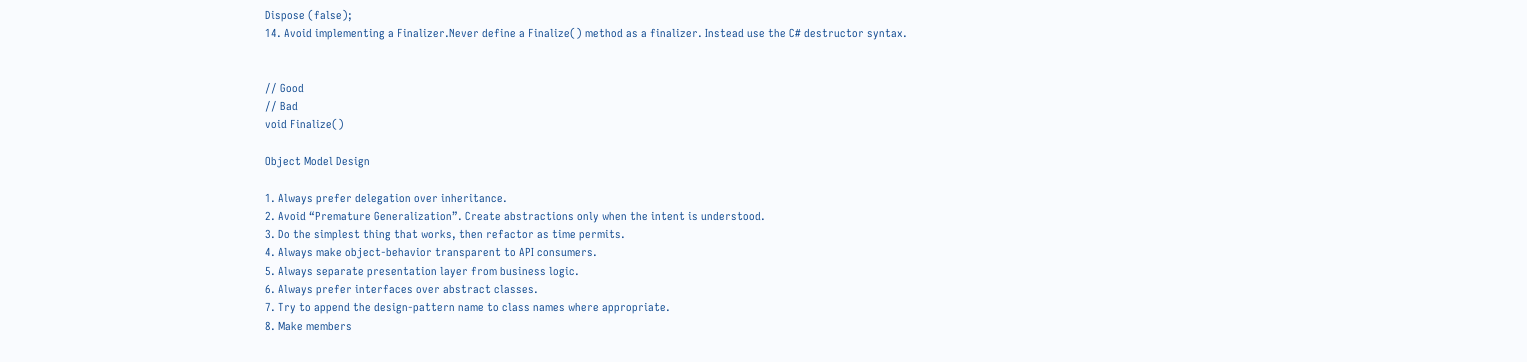Dispose (false);
14. Avoid implementing a Finalizer.Never define a Finalize() method as a finalizer. Instead use the C# destructor syntax.


// Good
// Bad
void Finalize()

Object Model Design

1. Always prefer delegation over inheritance.
2. Avoid “Premature Generalization”. Create abstractions only when the intent is understood.
3. Do the simplest thing that works, then refactor as time permits.
4. Always make object-behavior transparent to API consumers.
5. Always separate presentation layer from business logic.
6. Always prefer interfaces over abstract classes.
7. Try to append the design-pattern name to class names where appropriate.
8. Make members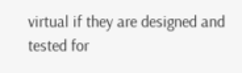virtual if they are designed and tested for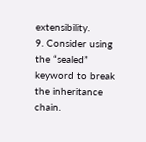extensibility.
9. Consider using the “sealed” keyword to break the inheritance chain.